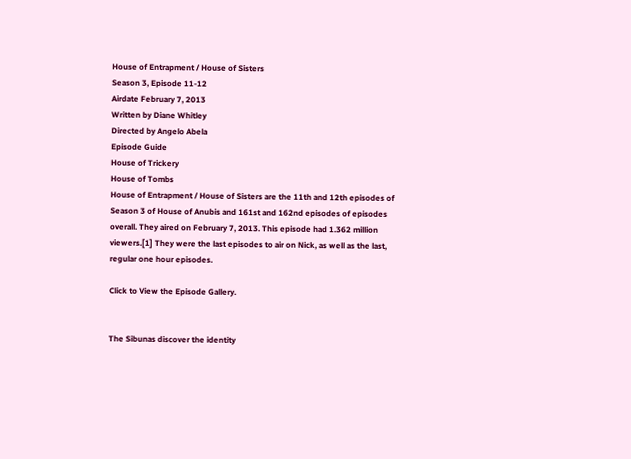House of Entrapment / House of Sisters
Season 3, Episode 11-12
Airdate February 7, 2013
Written by Diane Whitley
Directed by Angelo Abela
Episode Guide
House of Trickery
House of Tombs
House of Entrapment / House of Sisters are the 11th and 12th episodes of Season 3 of House of Anubis and 161st and 162nd episodes of episodes overall. They aired on February 7, 2013. This episode had 1.362 million viewers.[1] They were the last episodes to air on Nick, as well as the last, regular one hour episodes.

Click to View the Episode Gallery.


The Sibunas discover the identity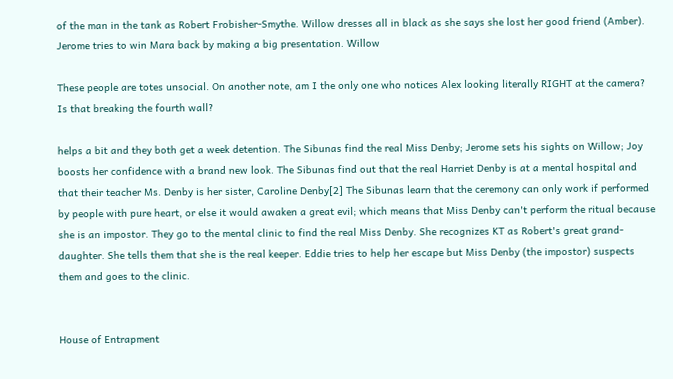of the man in the tank as Robert Frobisher-Smythe. Willow dresses all in black as she says she lost her good friend (Amber). Jerome tries to win Mara back by making a big presentation. Willow

These people are totes unsocial. On another note, am I the only one who notices Alex looking literally RIGHT at the camera? Is that breaking the fourth wall?

helps a bit and they both get a week detention. The Sibunas find the real Miss Denby; Jerome sets his sights on Willow; Joy boosts her confidence with a brand new look. The Sibunas find out that the real Harriet Denby is at a mental hospital and that their teacher Ms. Denby is her sister, Caroline Denby[2] The Sibunas learn that the ceremony can only work if performed by people with pure heart, or else it would awaken a great evil; which means that Miss Denby can't perform the ritual because she is an impostor. They go to the mental clinic to find the real Miss Denby. She recognizes KT as Robert's great grand-daughter. She tells them that she is the real keeper. Eddie tries to help her escape but Miss Denby (the impostor) suspects them and goes to the clinic.


House of Entrapment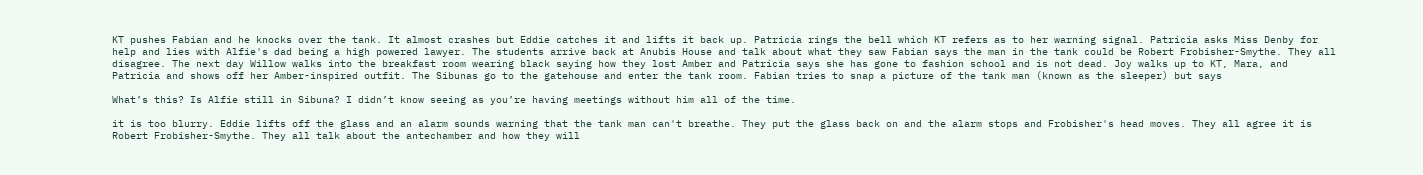KT pushes Fabian and he knocks over the tank. It almost crashes but Eddie catches it and lifts it back up. Patricia rings the bell which KT refers as to her warning signal. Patricia asks Miss Denby for help and lies with Alfie's dad being a high powered lawyer. The students arrive back at Anubis House and talk about what they saw Fabian says the man in the tank could be Robert Frobisher-Smythe. They all disagree. The next day Willow walks into the breakfast room wearing black saying how they lost Amber and Patricia says she has gone to fashion school and is not dead. Joy walks up to KT, Mara, and Patricia and shows off her Amber-inspired outfit. The Sibunas go to the gatehouse and enter the tank room. Fabian tries to snap a picture of the tank man (known as the sleeper) but says

What’s this? Is Alfie still in Sibuna? I didn’t know seeing as you’re having meetings without him all of the time.

it is too blurry. Eddie lifts off the glass and an alarm sounds warning that the tank man can't breathe. They put the glass back on and the alarm stops and Frobisher's head moves. They all agree it is Robert Frobisher-Smythe. They all talk about the antechamber and how they will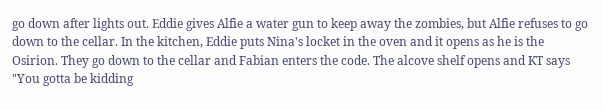go down after lights out. Eddie gives Alfie a water gun to keep away the zombies, but Alfie refuses to go down to the cellar. In the kitchen, Eddie puts Nina's locket in the oven and it opens as he is the Osirion. They go down to the cellar and Fabian enters the code. The alcove shelf opens and KT says "You gotta be kidding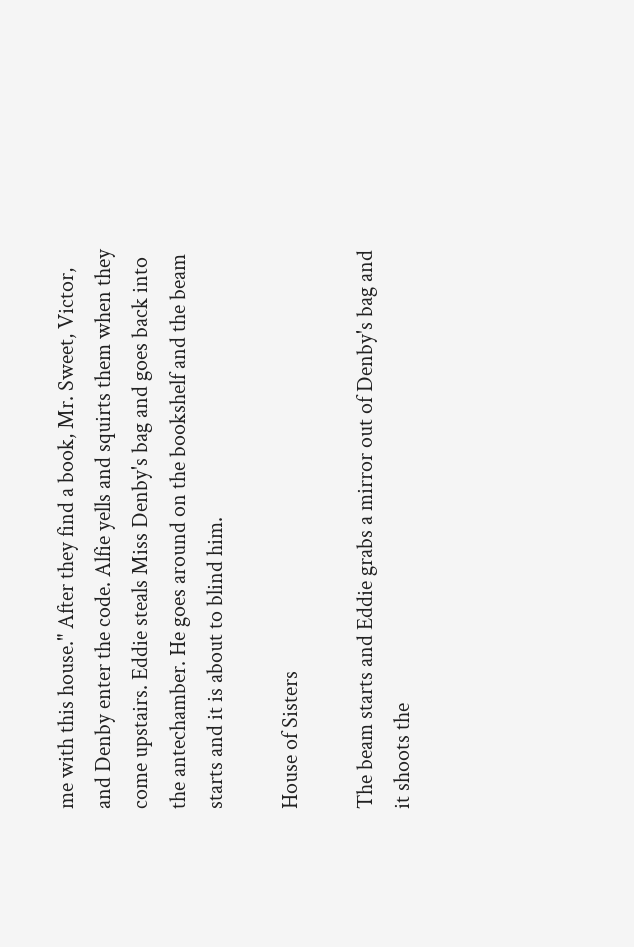me with this house." After they find a book, Mr. Sweet, Victor, and Denby enter the code. Alfie yells and squirts them when they come upstairs. Eddie steals Miss Denby's bag and goes back into the antechamber. He goes around on the bookshelf and the beam starts and it is about to blind him.

House of Sisters

The beam starts and Eddie grabs a mirror out of Denby's bag and it shoots the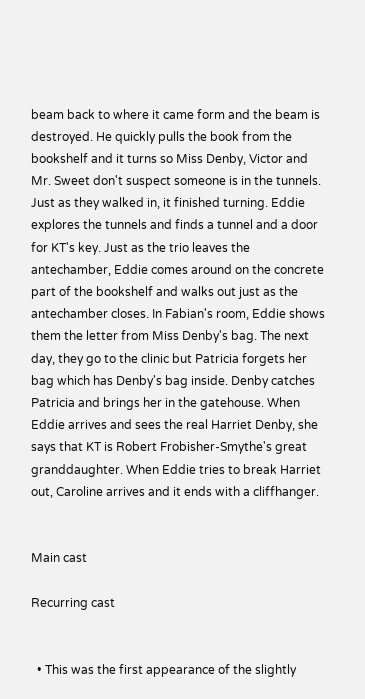beam back to where it came form and the beam is destroyed. He quickly pulls the book from the bookshelf and it turns so Miss Denby, Victor and Mr. Sweet don't suspect someone is in the tunnels. Just as they walked in, it finished turning. Eddie explores the tunnels and finds a tunnel and a door for KT's key. Just as the trio leaves the antechamber, Eddie comes around on the concrete part of the bookshelf and walks out just as the antechamber closes. In Fabian's room, Eddie shows them the letter from Miss Denby's bag. The next day, they go to the clinic but Patricia forgets her bag which has Denby's bag inside. Denby catches Patricia and brings her in the gatehouse. When Eddie arrives and sees the real Harriet Denby, she says that KT is Robert Frobisher-Smythe's great granddaughter. When Eddie tries to break Harriet out, Caroline arrives and it ends with a cliffhanger.


Main cast

Recurring cast


  • This was the first appearance of the slightly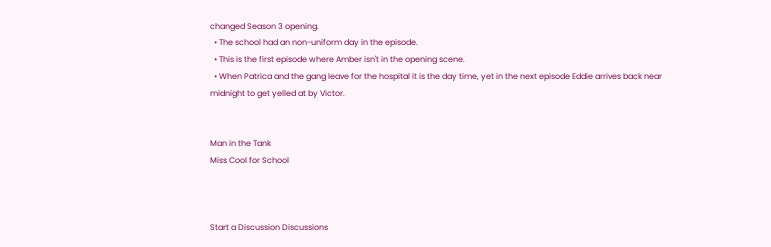changed Season 3 opening.
  • The school had an non-uniform day in the episode.
  • This is the first episode where Amber isn't in the opening scene.
  • When Patrica and the gang leave for the hospital it is the day time, yet in the next episode Eddie arrives back near midnight to get yelled at by Victor.


Man in the Tank
Miss Cool for School



Start a Discussion Discussions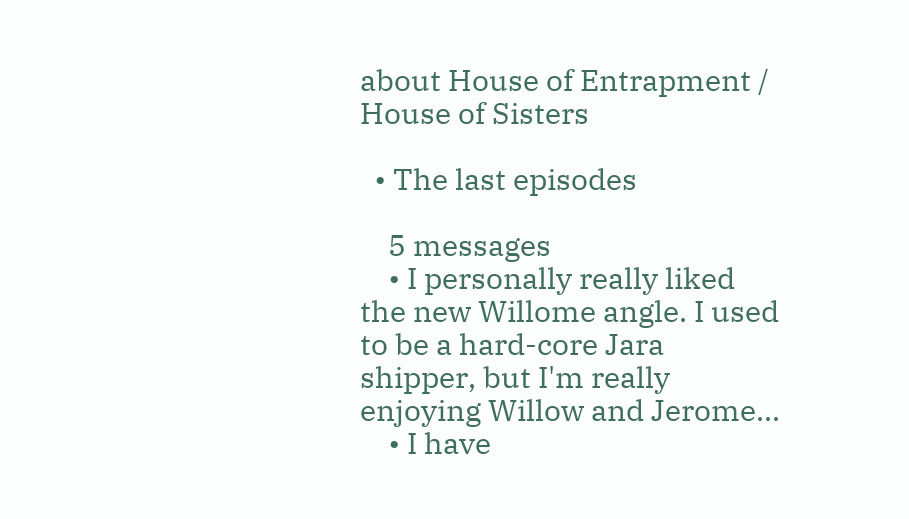about House of Entrapment / House of Sisters

  • The last episodes

    5 messages
    • I personally really liked the new Willome angle. I used to be a hard-core Jara shipper, but I'm really enjoying Willow and Jerome...
    • I have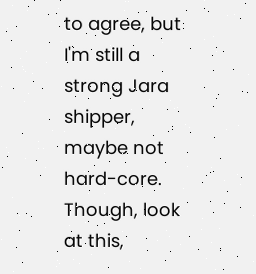to agree, but I'm still a strong Jara shipper, maybe not hard-core. Though, look at this,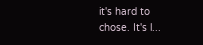it's hard to chose. It's l...